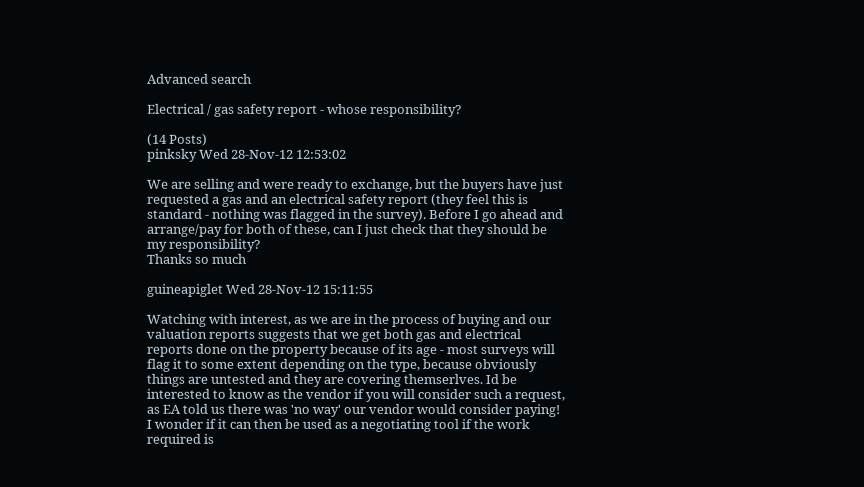Advanced search

Electrical / gas safety report - whose responsibility?

(14 Posts)
pinksky Wed 28-Nov-12 12:53:02

We are selling and were ready to exchange, but the buyers have just requested a gas and an electrical safety report (they feel this is standard - nothing was flagged in the survey). Before I go ahead and arrange/pay for both of these, can I just check that they should be my responsibility?
Thanks so much

guineapiglet Wed 28-Nov-12 15:11:55

Watching with interest, as we are in the process of buying and our valuation reports suggests that we get both gas and electrical reports done on the property because of its age - most surveys will flag it to some extent depending on the type, because obviously things are untested and they are covering themserlves. Id be interested to know as the vendor if you will consider such a request, as EA told us there was 'no way' our vendor would consider paying! I wonder if it can then be used as a negotiating tool if the work required is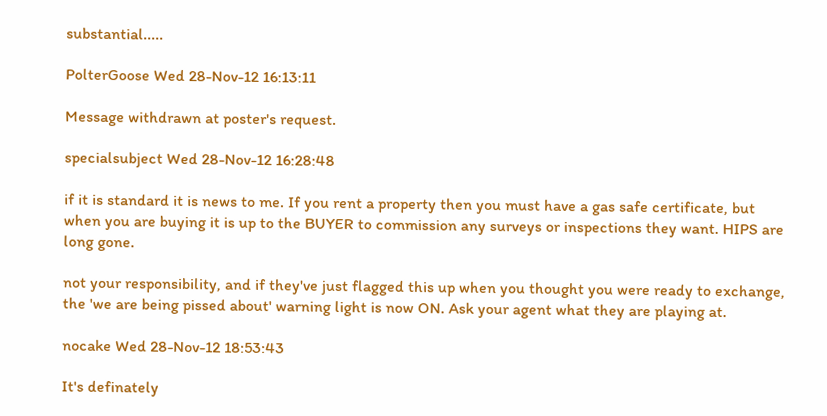substantial.....

PolterGoose Wed 28-Nov-12 16:13:11

Message withdrawn at poster's request.

specialsubject Wed 28-Nov-12 16:28:48

if it is standard it is news to me. If you rent a property then you must have a gas safe certificate, but when you are buying it is up to the BUYER to commission any surveys or inspections they want. HIPS are long gone.

not your responsibility, and if they've just flagged this up when you thought you were ready to exchange, the 'we are being pissed about' warning light is now ON. Ask your agent what they are playing at.

nocake Wed 28-Nov-12 18:53:43

It's definately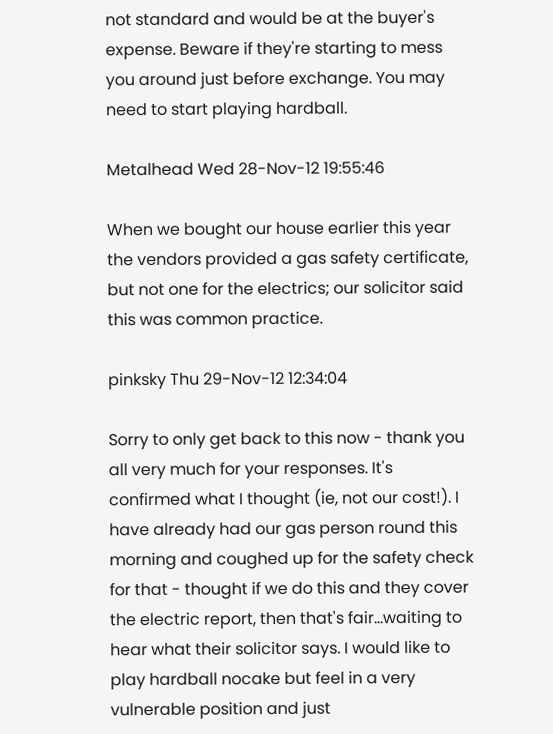not standard and would be at the buyer's expense. Beware if they're starting to mess you around just before exchange. You may need to start playing hardball.

Metalhead Wed 28-Nov-12 19:55:46

When we bought our house earlier this year the vendors provided a gas safety certificate, but not one for the electrics; our solicitor said this was common practice.

pinksky Thu 29-Nov-12 12:34:04

Sorry to only get back to this now - thank you all very much for your responses. It's confirmed what I thought (ie, not our cost!). I have already had our gas person round this morning and coughed up for the safety check for that - thought if we do this and they cover the electric report, then that's fair...waiting to hear what their solicitor says. I would like to play hardball nocake but feel in a very vulnerable position and just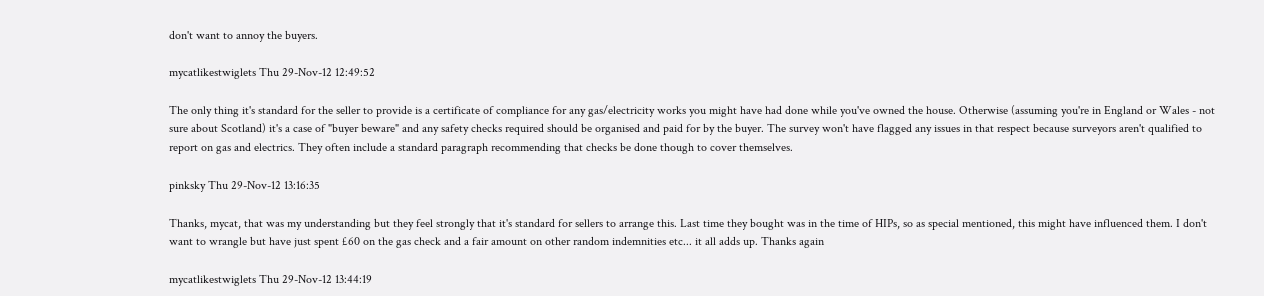don't want to annoy the buyers.

mycatlikestwiglets Thu 29-Nov-12 12:49:52

The only thing it's standard for the seller to provide is a certificate of compliance for any gas/electricity works you might have had done while you've owned the house. Otherwise (assuming you're in England or Wales - not sure about Scotland) it's a case of "buyer beware" and any safety checks required should be organised and paid for by the buyer. The survey won't have flagged any issues in that respect because surveyors aren't qualified to report on gas and electrics. They often include a standard paragraph recommending that checks be done though to cover themselves.

pinksky Thu 29-Nov-12 13:16:35

Thanks, mycat, that was my understanding but they feel strongly that it's standard for sellers to arrange this. Last time they bought was in the time of HIPs, so as special mentioned, this might have influenced them. I don't want to wrangle but have just spent £60 on the gas check and a fair amount on other random indemnities etc... it all adds up. Thanks again

mycatlikestwiglets Thu 29-Nov-12 13:44:19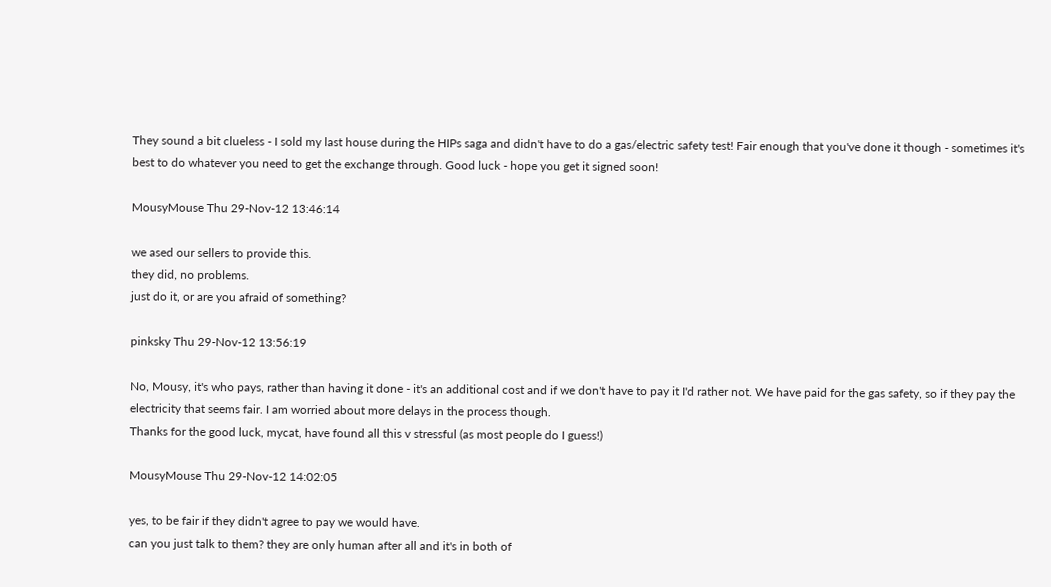They sound a bit clueless - I sold my last house during the HIPs saga and didn't have to do a gas/electric safety test! Fair enough that you've done it though - sometimes it's best to do whatever you need to get the exchange through. Good luck - hope you get it signed soon!

MousyMouse Thu 29-Nov-12 13:46:14

we ased our sellers to provide this.
they did, no problems.
just do it, or are you afraid of something?

pinksky Thu 29-Nov-12 13:56:19

No, Mousy, it's who pays, rather than having it done - it's an additional cost and if we don't have to pay it I'd rather not. We have paid for the gas safety, so if they pay the electricity that seems fair. I am worried about more delays in the process though.
Thanks for the good luck, mycat, have found all this v stressful (as most people do I guess!)

MousyMouse Thu 29-Nov-12 14:02:05

yes, to be fair if they didn't agree to pay we would have.
can you just talk to them? they are only human after all and it's in both of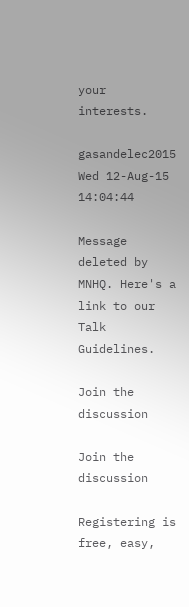your interests.

gasandelec2015 Wed 12-Aug-15 14:04:44

Message deleted by MNHQ. Here's a link to our Talk Guidelines.

Join the discussion

Join the discussion

Registering is free, easy,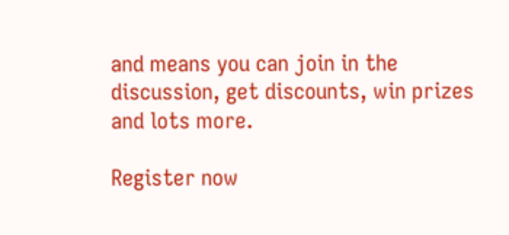and means you can join in the discussion, get discounts, win prizes and lots more.

Register now